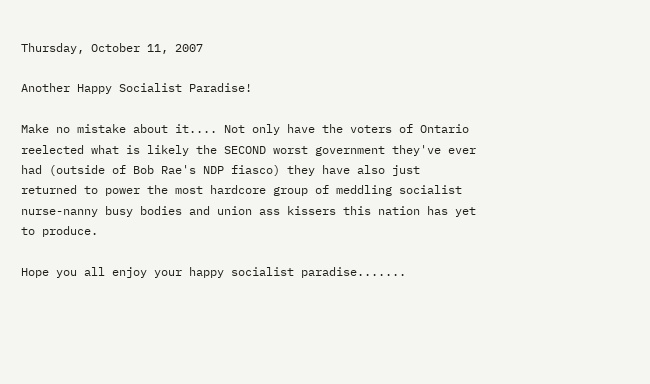Thursday, October 11, 2007

Another Happy Socialist Paradise!

Make no mistake about it.... Not only have the voters of Ontario reelected what is likely the SECOND worst government they've ever had (outside of Bob Rae's NDP fiasco) they have also just returned to power the most hardcore group of meddling socialist nurse-nanny busy bodies and union ass kissers this nation has yet to produce.

Hope you all enjoy your happy socialist paradise.......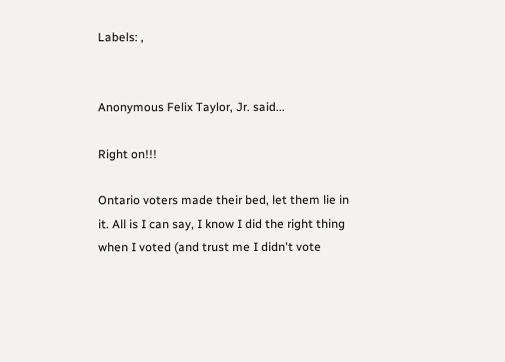Labels: ,


Anonymous Felix Taylor, Jr. said...

Right on!!!

Ontario voters made their bed, let them lie in it. All is I can say, I know I did the right thing when I voted (and trust me I didn't vote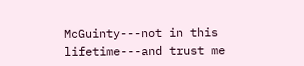McGuinty---not in this lifetime---and trust me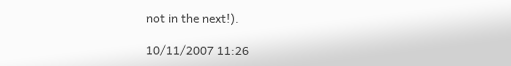not in the next!).

10/11/2007 11:26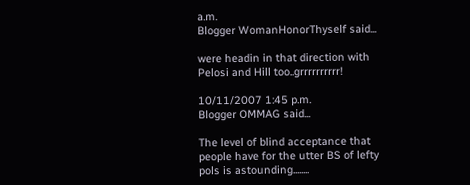a.m.
Blogger WomanHonorThyself said...

were headin in that direction with Pelosi and Hill too..grrrrrrrrrr!

10/11/2007 1:45 p.m.
Blogger OMMAG said...

The level of blind acceptance that people have for the utter BS of lefty pols is astounding........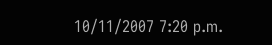10/11/2007 7:20 p.m.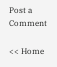Post a Comment

<< Home